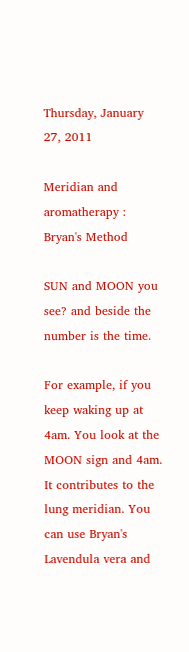Thursday, January 27, 2011

Meridian and aromatherapy : Bryan's Method

SUN and MOON you see? and beside the number is the time.

For example, if you keep waking up at 4am. You look at the MOON sign and 4am. It contributes to the lung meridian. You can use Bryan's Lavendula vera and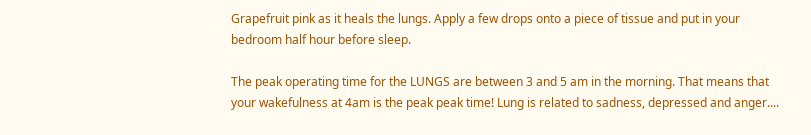Grapefruit pink as it heals the lungs. Apply a few drops onto a piece of tissue and put in your bedroom half hour before sleep.

The peak operating time for the LUNGS are between 3 and 5 am in the morning. That means that your wakefulness at 4am is the peak peak time! Lung is related to sadness, depressed and anger....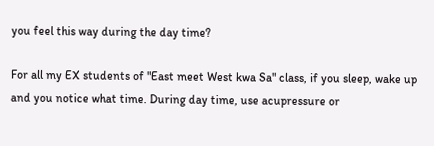you feel this way during the day time?

For all my EX students of "East meet West kwa Sa" class, if you sleep, wake up and you notice what time. During day time, use acupressure or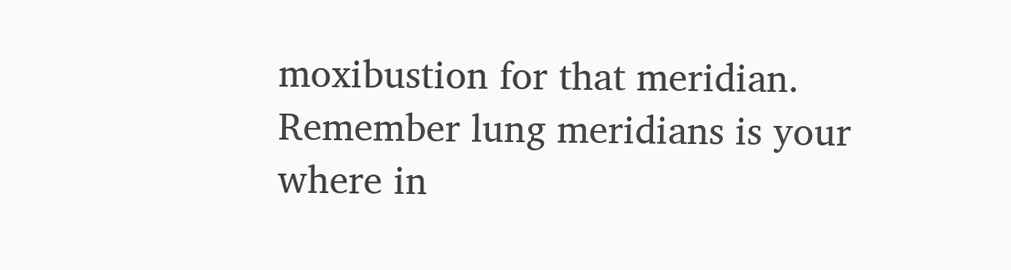moxibustion for that meridian. Remember lung meridians is your where in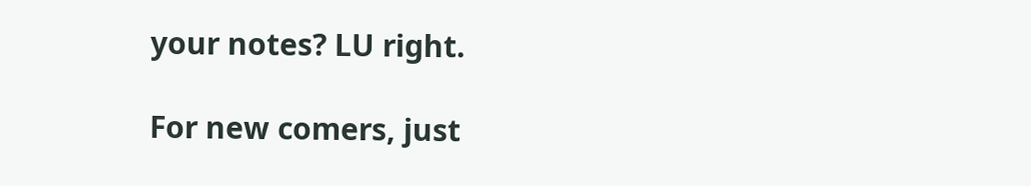your notes? LU right.

For new comers, just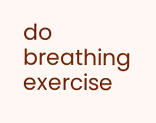do breathing exercise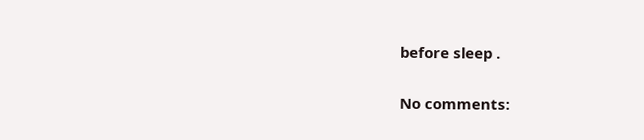before sleep .

No comments: